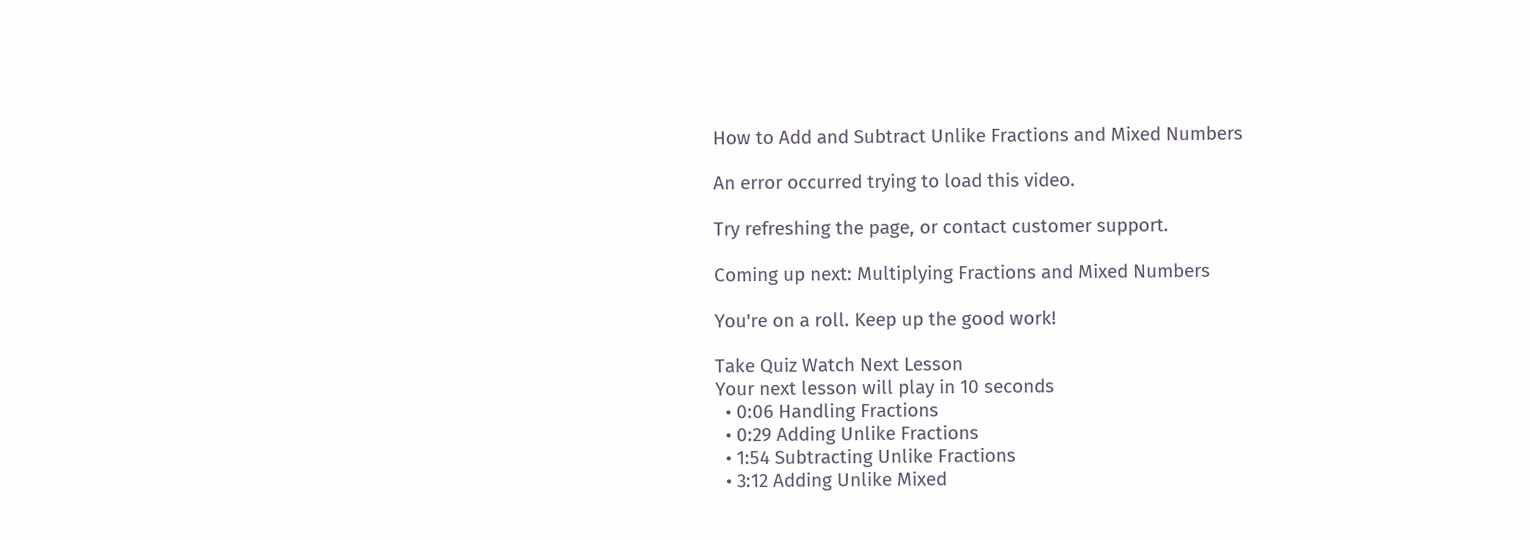How to Add and Subtract Unlike Fractions and Mixed Numbers

An error occurred trying to load this video.

Try refreshing the page, or contact customer support.

Coming up next: Multiplying Fractions and Mixed Numbers

You're on a roll. Keep up the good work!

Take Quiz Watch Next Lesson
Your next lesson will play in 10 seconds
  • 0:06 Handling Fractions
  • 0:29 Adding Unlike Fractions
  • 1:54 Subtracting Unlike Fractions
  • 3:12 Adding Unlike Mixed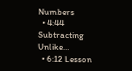Numbers
  • 4:44 Subtracting Unlike…
  • 6:12 Lesson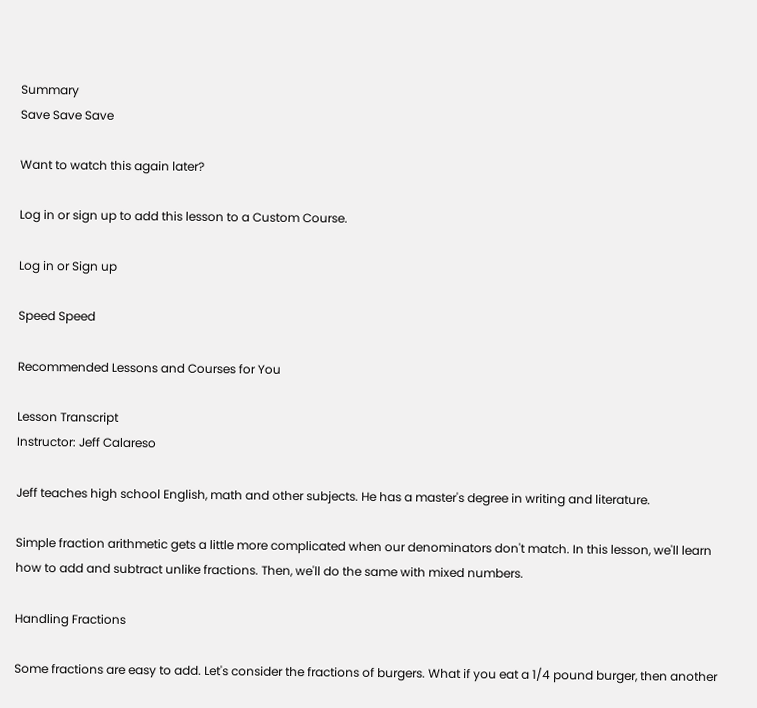Summary
Save Save Save

Want to watch this again later?

Log in or sign up to add this lesson to a Custom Course.

Log in or Sign up

Speed Speed

Recommended Lessons and Courses for You

Lesson Transcript
Instructor: Jeff Calareso

Jeff teaches high school English, math and other subjects. He has a master's degree in writing and literature.

Simple fraction arithmetic gets a little more complicated when our denominators don't match. In this lesson, we'll learn how to add and subtract unlike fractions. Then, we'll do the same with mixed numbers.

Handling Fractions

Some fractions are easy to add. Let's consider the fractions of burgers. What if you eat a 1/4 pound burger, then another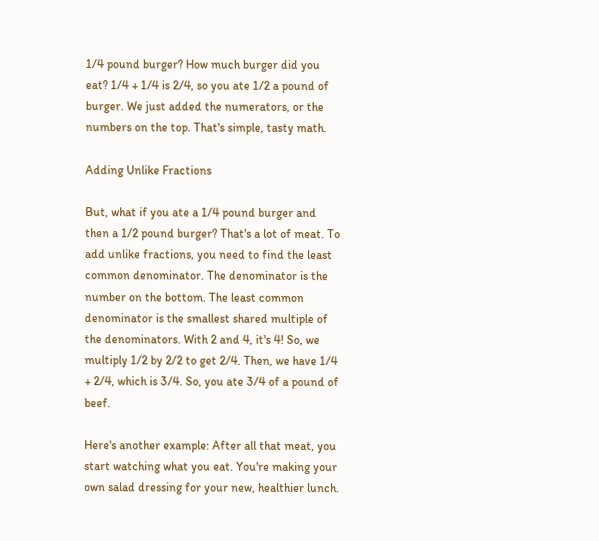1/4 pound burger? How much burger did you eat? 1/4 + 1/4 is 2/4, so you ate 1/2 a pound of burger. We just added the numerators, or the numbers on the top. That's simple, tasty math.

Adding Unlike Fractions

But, what if you ate a 1/4 pound burger and then a 1/2 pound burger? That's a lot of meat. To add unlike fractions, you need to find the least common denominator. The denominator is the number on the bottom. The least common denominator is the smallest shared multiple of the denominators. With 2 and 4, it's 4! So, we multiply 1/2 by 2/2 to get 2/4. Then, we have 1/4 + 2/4, which is 3/4. So, you ate 3/4 of a pound of beef.

Here's another example: After all that meat, you start watching what you eat. You're making your own salad dressing for your new, healthier lunch.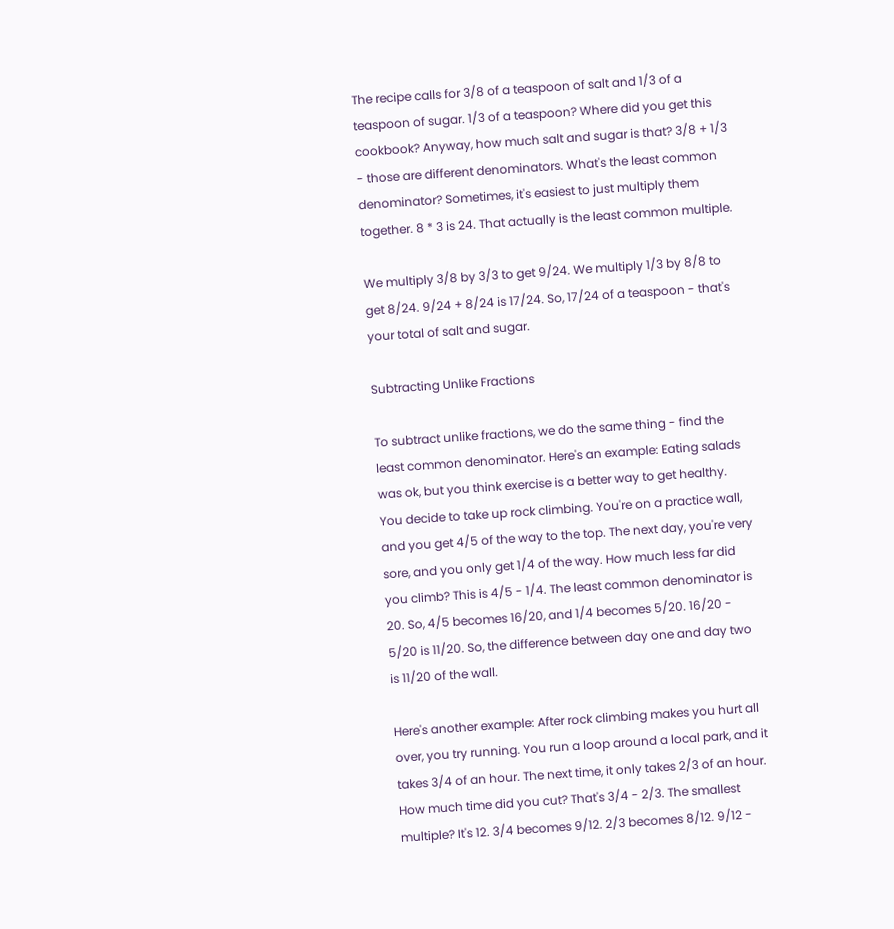The recipe calls for 3/8 of a teaspoon of salt and 1/3 of a teaspoon of sugar. 1/3 of a teaspoon? Where did you get this cookbook? Anyway, how much salt and sugar is that? 3/8 + 1/3 - those are different denominators. What's the least common denominator? Sometimes, it's easiest to just multiply them together. 8 * 3 is 24. That actually is the least common multiple.

We multiply 3/8 by 3/3 to get 9/24. We multiply 1/3 by 8/8 to get 8/24. 9/24 + 8/24 is 17/24. So, 17/24 of a teaspoon - that's your total of salt and sugar.

Subtracting Unlike Fractions

To subtract unlike fractions, we do the same thing - find the least common denominator. Here's an example: Eating salads was ok, but you think exercise is a better way to get healthy. You decide to take up rock climbing. You're on a practice wall, and you get 4/5 of the way to the top. The next day, you're very sore, and you only get 1/4 of the way. How much less far did you climb? This is 4/5 - 1/4. The least common denominator is 20. So, 4/5 becomes 16/20, and 1/4 becomes 5/20. 16/20 - 5/20 is 11/20. So, the difference between day one and day two is 11/20 of the wall.

Here's another example: After rock climbing makes you hurt all over, you try running. You run a loop around a local park, and it takes 3/4 of an hour. The next time, it only takes 2/3 of an hour. How much time did you cut? That's 3/4 - 2/3. The smallest multiple? It's 12. 3/4 becomes 9/12. 2/3 becomes 8/12. 9/12 -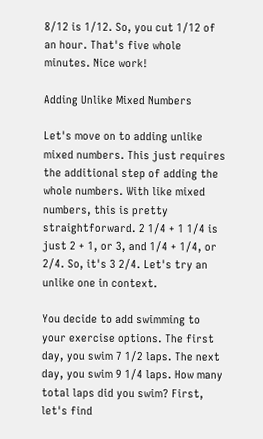8/12 is 1/12. So, you cut 1/12 of an hour. That's five whole minutes. Nice work!

Adding Unlike Mixed Numbers

Let's move on to adding unlike mixed numbers. This just requires the additional step of adding the whole numbers. With like mixed numbers, this is pretty straightforward. 2 1/4 + 1 1/4 is just 2 + 1, or 3, and 1/4 + 1/4, or 2/4. So, it's 3 2/4. Let's try an unlike one in context.

You decide to add swimming to your exercise options. The first day, you swim 7 1/2 laps. The next day, you swim 9 1/4 laps. How many total laps did you swim? First, let's find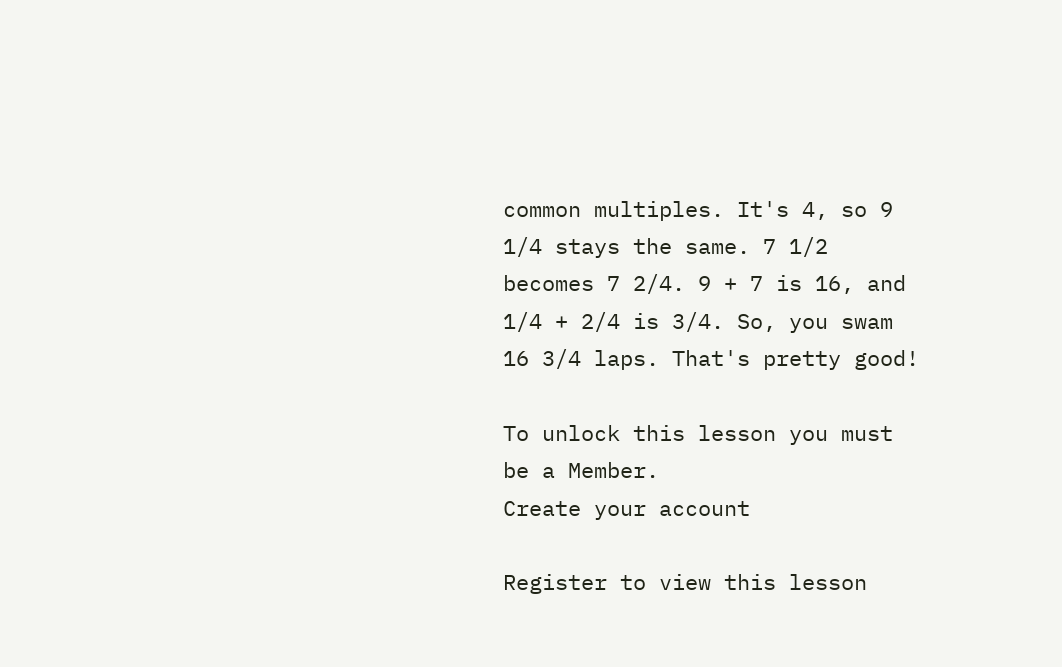common multiples. It's 4, so 9 1/4 stays the same. 7 1/2 becomes 7 2/4. 9 + 7 is 16, and 1/4 + 2/4 is 3/4. So, you swam 16 3/4 laps. That's pretty good!

To unlock this lesson you must be a Member.
Create your account

Register to view this lesson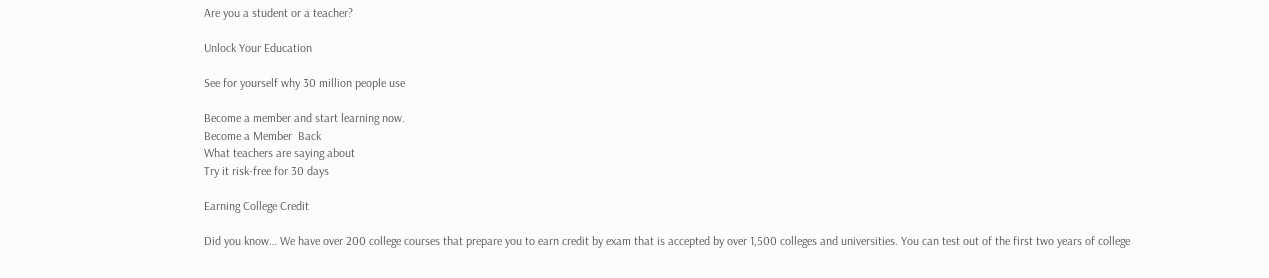Are you a student or a teacher?

Unlock Your Education

See for yourself why 30 million people use

Become a member and start learning now.
Become a Member  Back
What teachers are saying about
Try it risk-free for 30 days

Earning College Credit

Did you know… We have over 200 college courses that prepare you to earn credit by exam that is accepted by over 1,500 colleges and universities. You can test out of the first two years of college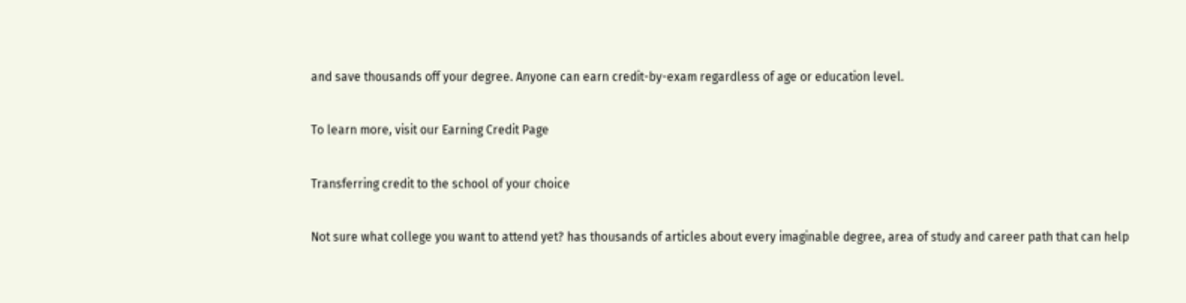and save thousands off your degree. Anyone can earn credit-by-exam regardless of age or education level.

To learn more, visit our Earning Credit Page

Transferring credit to the school of your choice

Not sure what college you want to attend yet? has thousands of articles about every imaginable degree, area of study and career path that can help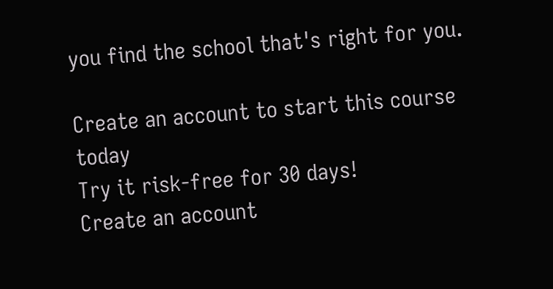you find the school that's right for you.

Create an account to start this course today
Try it risk-free for 30 days!
Create an account